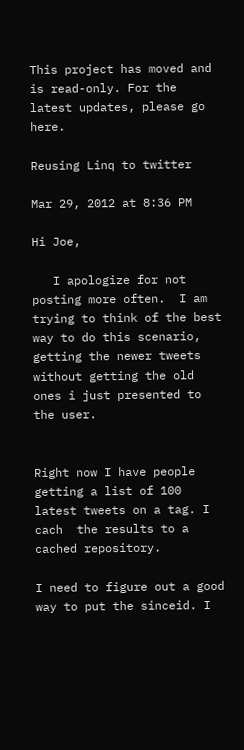This project has moved and is read-only. For the latest updates, please go here.

Reusing Linq to twitter

Mar 29, 2012 at 8:36 PM

Hi Joe,

   I apologize for not posting more often.  I am trying to think of the best way to do this scenario, getting the newer tweets without getting the old ones i just presented to the user.


Right now I have people getting a list of 100 latest tweets on a tag. I cach  the results to a cached repository.

I need to figure out a good way to put the sinceid. I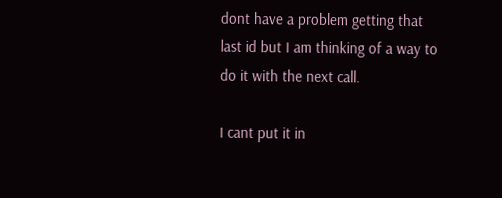dont have a problem getting that last id but I am thinking of a way to do it with the next call.

I cant put it in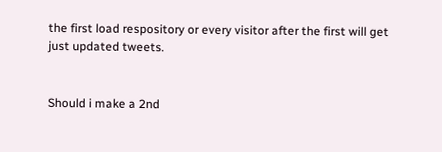the first load respository or every visitor after the first will get just updated tweets.


Should i make a 2nd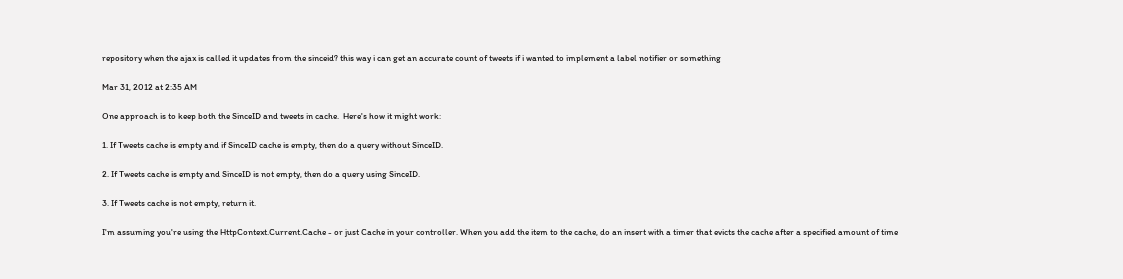repository when the ajax is called it updates from the sinceid? this way i can get an accurate count of tweets if i wanted to implement a label notifier or something

Mar 31, 2012 at 2:35 AM

One approach is to keep both the SinceID and tweets in cache.  Here's how it might work:

1. If Tweets cache is empty and if SinceID cache is empty, then do a query without SinceID.

2. If Tweets cache is empty and SinceID is not empty, then do a query using SinceID.

3. If Tweets cache is not empty, return it.

I'm assuming you're using the HttpContext.Current.Cache - or just Cache in your controller. When you add the item to the cache, do an insert with a timer that evicts the cache after a specified amount of time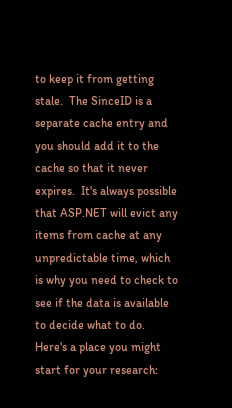to keep it from getting stale.  The SinceID is a separate cache entry and you should add it to the cache so that it never expires.  It's always possible that ASP.NET will evict any items from cache at any unpredictable time, which is why you need to check to see if the data is available to decide what to do.  Here's a place you might start for your research: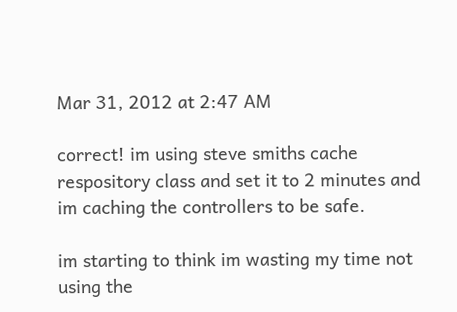Mar 31, 2012 at 2:47 AM

correct! im using steve smiths cache respository class and set it to 2 minutes and im caching the controllers to be safe.

im starting to think im wasting my time not using the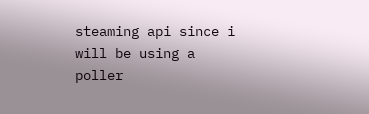steaming api since i will be using a poller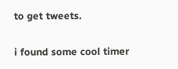to get tweets.

i found some cool timer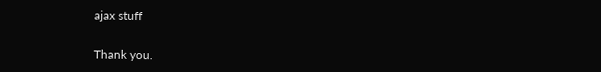ajax stuff


Thank you.